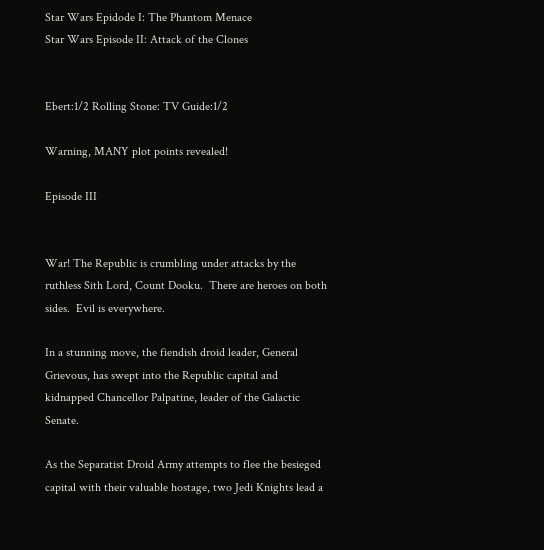Star Wars Epidode I: The Phantom Menace
Star Wars Episode II: Attack of the Clones


Ebert:1/2 Rolling Stone: TV Guide:1/2

Warning, MANY plot points revealed!

Episode III


War! The Republic is crumbling under attacks by the ruthless Sith Lord, Count Dooku.  There are heroes on both sides.  Evil is everywhere.

In a stunning move, the fiendish droid leader, General Grievous, has swept into the Republic capital and kidnapped Chancellor Palpatine, leader of the Galactic Senate.

As the Separatist Droid Army attempts to flee the besieged capital with their valuable hostage, two Jedi Knights lead a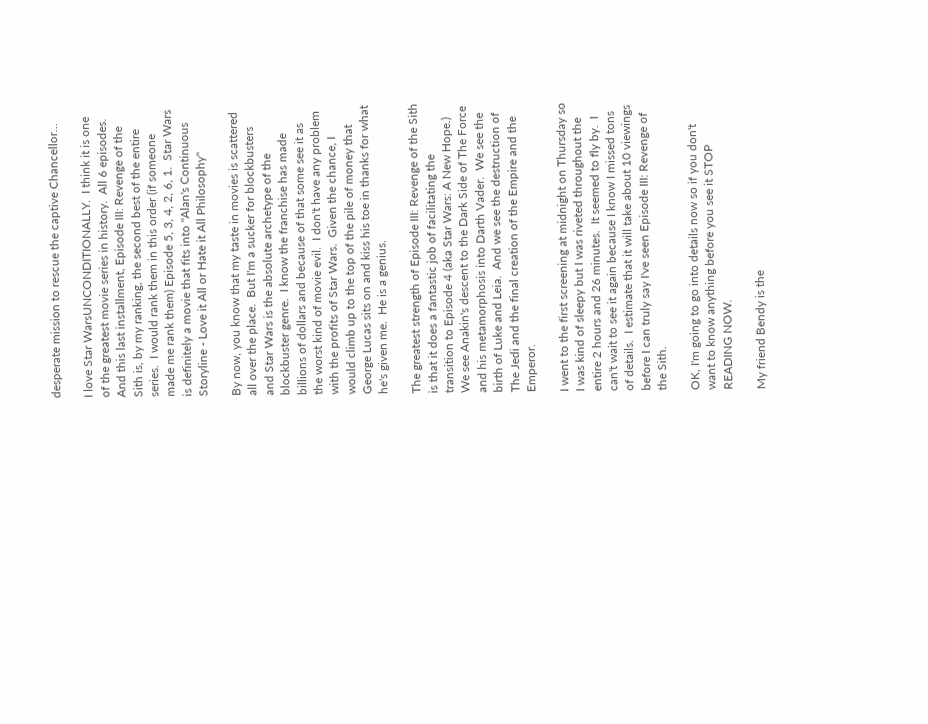desperate mission to rescue the captive Chancellor...

I love Star WarsUNCONDITIONALLY.  I think it is one of the greatest movie series in history.  All 6 episodes.  And this last installment, Episode III: Revenge of the Sith is, by my ranking, the second best of the entire series.  I would rank them in this order (if someone made me rank them) Episode 5, 3, 4, 2, 6, 1.  Star Wars is definitely a movie that fits into "Alan's Continuous Storyline - Love it All or Hate it All Philosophy"

By now, you know that my taste in movies is scattered all over the place.  But I'm a sucker for blockbusters and Star Wars is the absolute archetype of the blockbuster genre.  I know the franchise has made billions of dollars and because of that some see it as the worst kind of movie evil.  I don't have any problem with the profits of Star Wars.  Given the chance, I would climb up to the top of the pile of money that George Lucas sits on and kiss his toe in thanks for what he's given me.  He is a genius.

The greatest strength of Episode III: Revenge of the Sith is that it does a fantastic job of facilitating the transition to Episode 4 (aka Star Wars: A New Hope.)  We see Anakin's descent to the Dark Side of The Force and his metamorphosis into Darth Vader.  We see the birth of Luke and Leia.  And we see the destruction of The Jedi and the final creation of the Empire and the Emperor.

I went to the first screening at midnight on Thursday so I was kind of sleepy but I was riveted throughout the entire 2 hours and 26 minutes.  It seemed to fly by.  I can't wait to see it again because I know I missed tons of details.  I estimate that it will take about 10 viewings before I can truly say I've seen Episode III: Revenge of the Sith.

OK, I'm going to go into details now so if you don't want to know anything before you see it STOP READING NOW.

My friend Bendy is the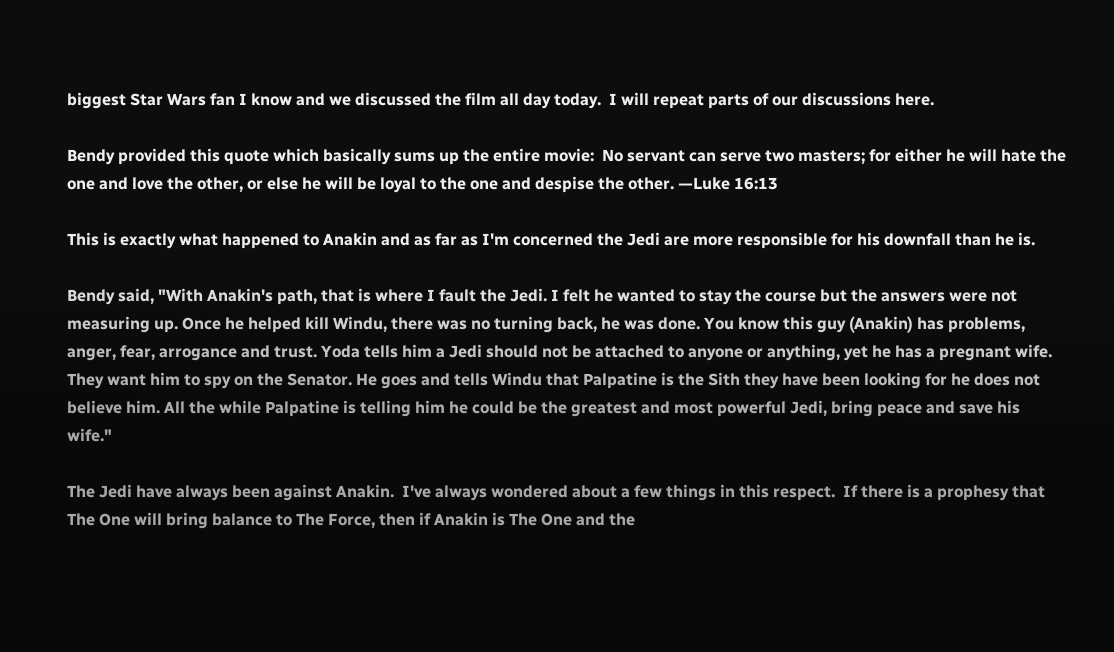biggest Star Wars fan I know and we discussed the film all day today.  I will repeat parts of our discussions here.

Bendy provided this quote which basically sums up the entire movie:  No servant can serve two masters; for either he will hate the one and love the other, or else he will be loyal to the one and despise the other. —Luke 16:13

This is exactly what happened to Anakin and as far as I'm concerned the Jedi are more responsible for his downfall than he is.

Bendy said, "With Anakin's path, that is where I fault the Jedi. I felt he wanted to stay the course but the answers were not measuring up. Once he helped kill Windu, there was no turning back, he was done. You know this guy (Anakin) has problems, anger, fear, arrogance and trust. Yoda tells him a Jedi should not be attached to anyone or anything, yet he has a pregnant wife. They want him to spy on the Senator. He goes and tells Windu that Palpatine is the Sith they have been looking for he does not believe him. All the while Palpatine is telling him he could be the greatest and most powerful Jedi, bring peace and save his wife."

The Jedi have always been against Anakin.  I've always wondered about a few things in this respect.  If there is a prophesy that The One will bring balance to The Force, then if Anakin is The One and the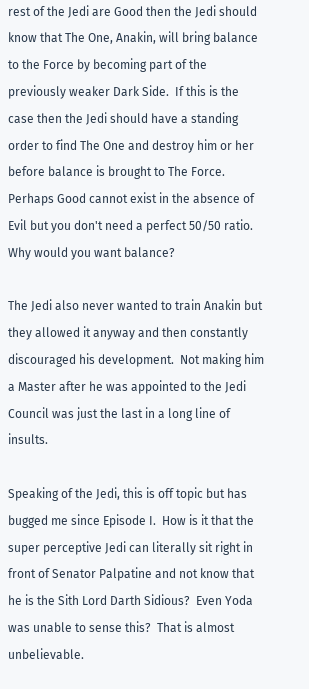rest of the Jedi are Good then the Jedi should know that The One, Anakin, will bring balance to the Force by becoming part of the previously weaker Dark Side.  If this is the case then the Jedi should have a standing order to find The One and destroy him or her before balance is brought to The Force.   Perhaps Good cannot exist in the absence of Evil but you don't need a perfect 50/50 ratio.  Why would you want balance?

The Jedi also never wanted to train Anakin but they allowed it anyway and then constantly discouraged his development.  Not making him a Master after he was appointed to the Jedi Council was just the last in a long line of insults.

Speaking of the Jedi, this is off topic but has bugged me since Episode I.  How is it that the super perceptive Jedi can literally sit right in front of Senator Palpatine and not know that he is the Sith Lord Darth Sidious?  Even Yoda was unable to sense this?  That is almost unbelievable.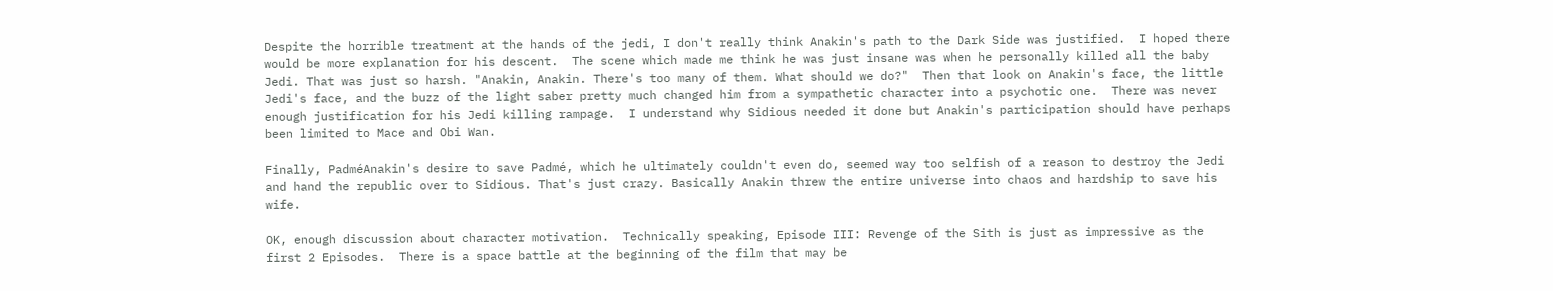Despite the horrible treatment at the hands of the jedi, I don't really think Anakin's path to the Dark Side was justified.  I hoped there would be more explanation for his descent.  The scene which made me think he was just insane was when he personally killed all the baby Jedi. That was just so harsh. "Anakin, Anakin. There's too many of them. What should we do?"  Then that look on Anakin's face, the little Jedi's face, and the buzz of the light saber pretty much changed him from a sympathetic character into a psychotic one.  There was never enough justification for his Jedi killing rampage.  I understand why Sidious needed it done but Anakin's participation should have perhaps been limited to Mace and Obi Wan.

Finally, PadméAnakin's desire to save Padmé, which he ultimately couldn't even do, seemed way too selfish of a reason to destroy the Jedi and hand the republic over to Sidious. That's just crazy. Basically Anakin threw the entire universe into chaos and hardship to save his wife.

OK, enough discussion about character motivation.  Technically speaking, Episode III: Revenge of the Sith is just as impressive as the first 2 Episodes.  There is a space battle at the beginning of the film that may be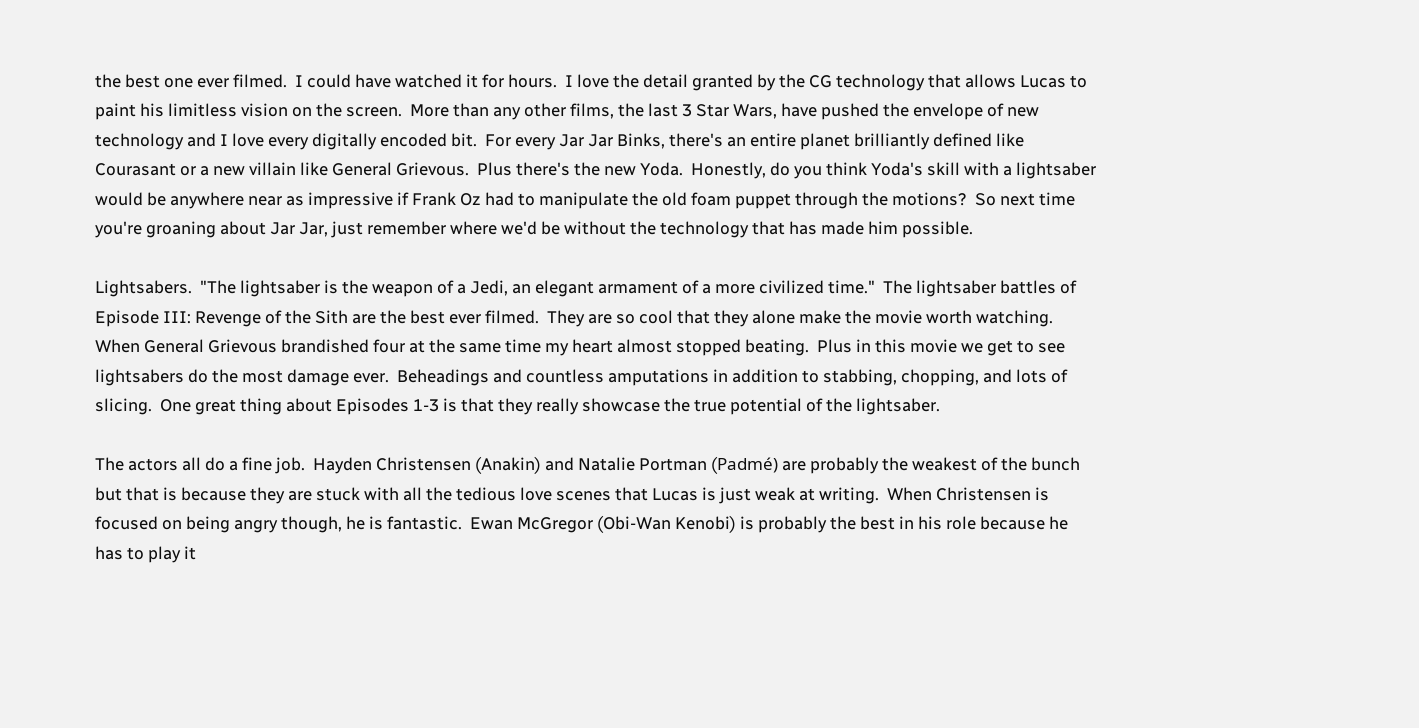the best one ever filmed.  I could have watched it for hours.  I love the detail granted by the CG technology that allows Lucas to paint his limitless vision on the screen.  More than any other films, the last 3 Star Wars, have pushed the envelope of new technology and I love every digitally encoded bit.  For every Jar Jar Binks, there's an entire planet brilliantly defined like Courasant or a new villain like General Grievous.  Plus there's the new Yoda.  Honestly, do you think Yoda's skill with a lightsaber would be anywhere near as impressive if Frank Oz had to manipulate the old foam puppet through the motions?  So next time you're groaning about Jar Jar, just remember where we'd be without the technology that has made him possible.

Lightsabers.  "The lightsaber is the weapon of a Jedi, an elegant armament of a more civilized time."  The lightsaber battles of Episode III: Revenge of the Sith are the best ever filmed.  They are so cool that they alone make the movie worth watching.  When General Grievous brandished four at the same time my heart almost stopped beating.  Plus in this movie we get to see lightsabers do the most damage ever.  Beheadings and countless amputations in addition to stabbing, chopping, and lots of slicing.  One great thing about Episodes 1-3 is that they really showcase the true potential of the lightsaber.

The actors all do a fine job.  Hayden Christensen (Anakin) and Natalie Portman (Padmé) are probably the weakest of the bunch but that is because they are stuck with all the tedious love scenes that Lucas is just weak at writing.  When Christensen is focused on being angry though, he is fantastic.  Ewan McGregor (Obi-Wan Kenobi) is probably the best in his role because he has to play it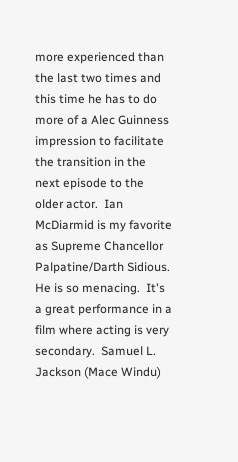more experienced than the last two times and this time he has to do more of a Alec Guinness impression to facilitate the transition in the next episode to the older actor.  Ian McDiarmid is my favorite as Supreme Chancellor Palpatine/Darth Sidious.  He is so menacing.  It's a great performance in a film where acting is very secondary.  Samuel L. Jackson (Mace Windu)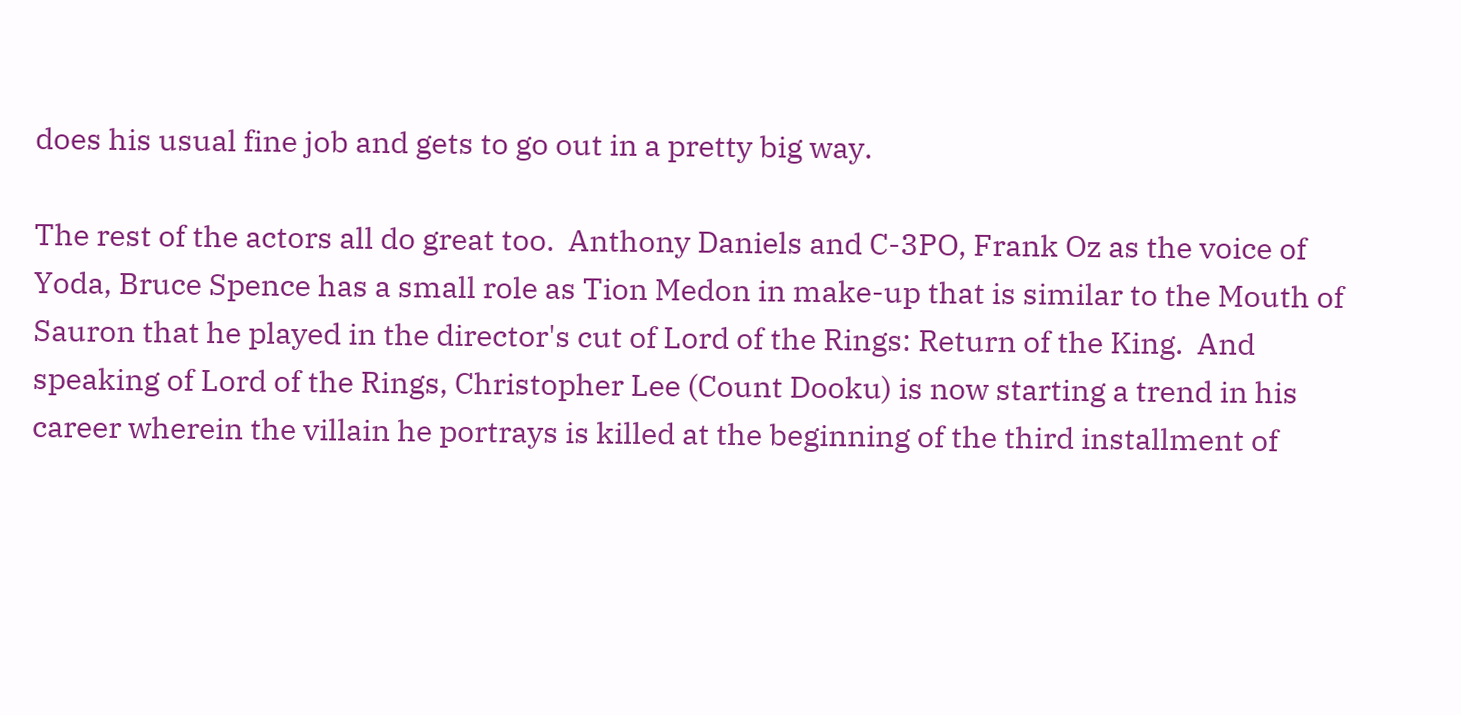does his usual fine job and gets to go out in a pretty big way.

The rest of the actors all do great too.  Anthony Daniels and C-3PO, Frank Oz as the voice of Yoda, Bruce Spence has a small role as Tion Medon in make-up that is similar to the Mouth of Sauron that he played in the director's cut of Lord of the Rings: Return of the King.  And speaking of Lord of the Rings, Christopher Lee (Count Dooku) is now starting a trend in his career wherein the villain he portrays is killed at the beginning of the third installment of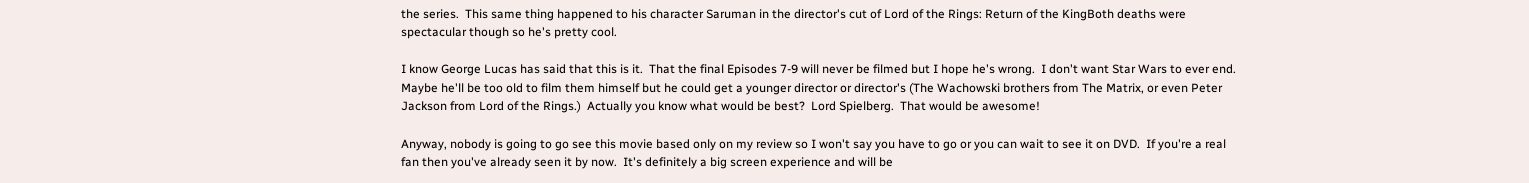the series.  This same thing happened to his character Saruman in the director's cut of Lord of the Rings: Return of the KingBoth deaths were spectacular though so he's pretty cool.

I know George Lucas has said that this is it.  That the final Episodes 7-9 will never be filmed but I hope he's wrong.  I don't want Star Wars to ever end.  Maybe he'll be too old to film them himself but he could get a younger director or director's (The Wachowski brothers from The Matrix, or even Peter Jackson from Lord of the Rings.)  Actually you know what would be best?  Lord Spielberg.  That would be awesome!

Anyway, nobody is going to go see this movie based only on my review so I won't say you have to go or you can wait to see it on DVD.  If you're a real fan then you've already seen it by now.  It's definitely a big screen experience and will be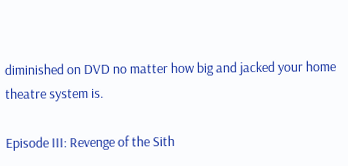diminished on DVD no matter how big and jacked your home theatre system is.

Episode III: Revenge of the Sith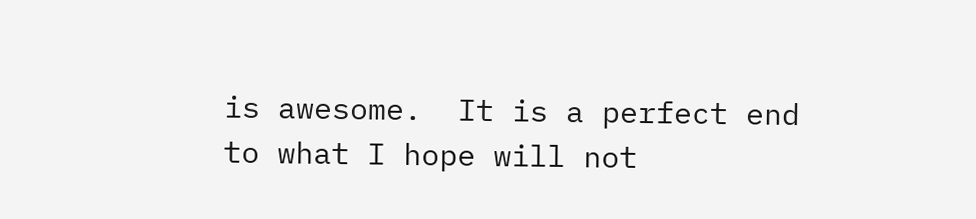is awesome.  It is a perfect end to what I hope will not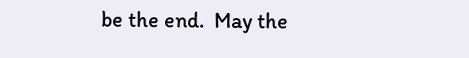be the end.  May the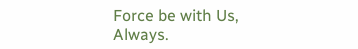Force be with Us, Always.